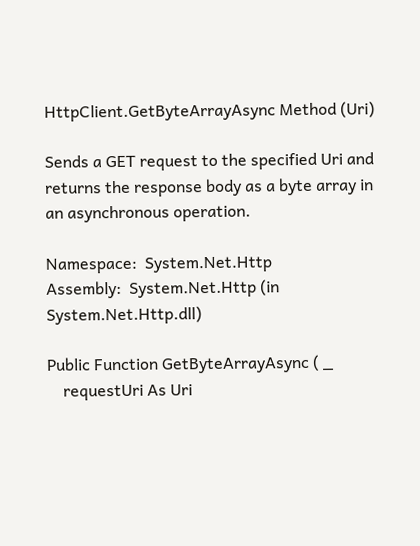HttpClient.GetByteArrayAsync Method (Uri)

Sends a GET request to the specified Uri and returns the response body as a byte array in an asynchronous operation.

Namespace:  System.Net.Http
Assembly:  System.Net.Http (in System.Net.Http.dll)

Public Function GetByteArrayAsync ( _
    requestUri As Uri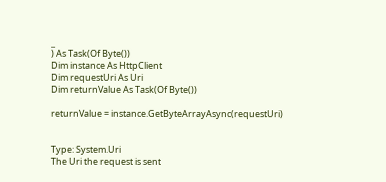_
) As Task(Of Byte())
Dim instance As HttpClient
Dim requestUri As Uri
Dim returnValue As Task(Of Byte())

returnValue = instance.GetByteArrayAsync(requestUri)


Type: System.Uri
The Uri the request is sent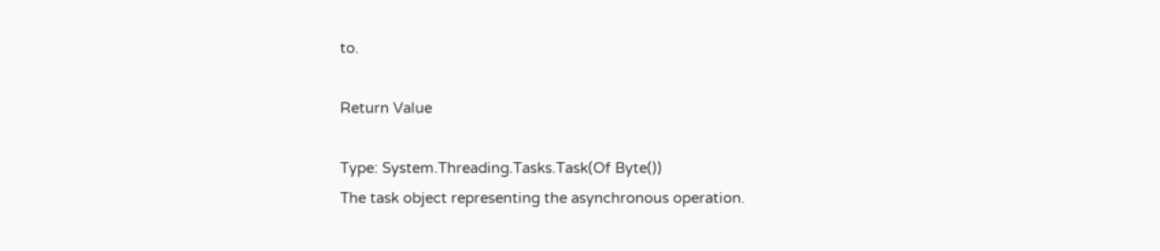to.

Return Value

Type: System.Threading.Tasks.Task(Of Byte())
The task object representing the asynchronous operation.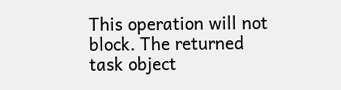This operation will not block. The returned task object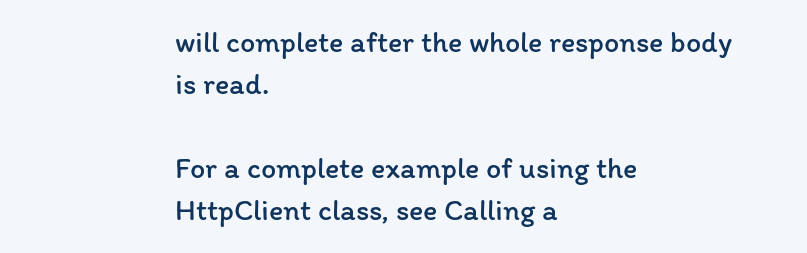will complete after the whole response body is read.

For a complete example of using the HttpClient class, see Calling a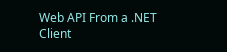Web API From a .NET Client